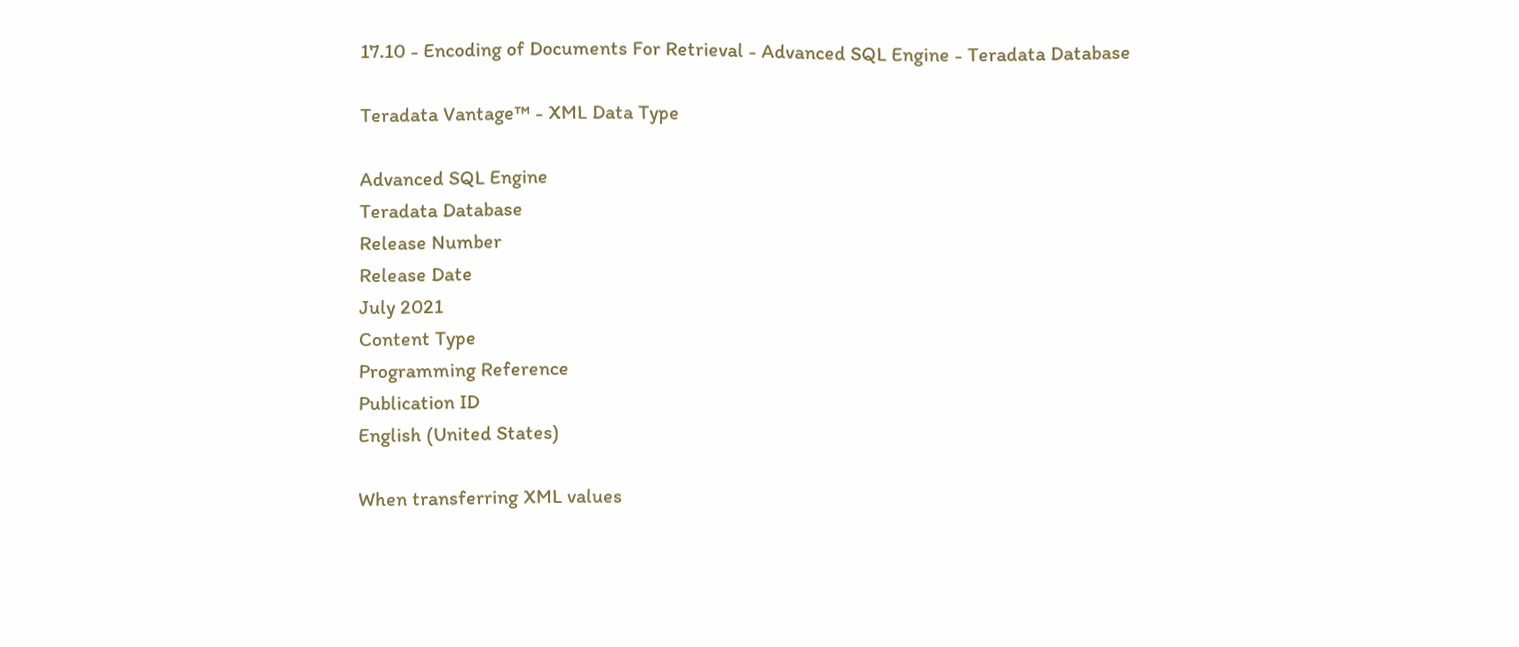17.10 - Encoding of Documents For Retrieval - Advanced SQL Engine - Teradata Database

Teradata Vantage™ - XML Data Type

Advanced SQL Engine
Teradata Database
Release Number
Release Date
July 2021
Content Type
Programming Reference
Publication ID
English (United States)

When transferring XML values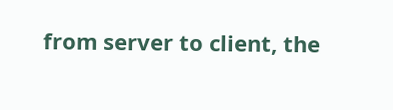from server to client, the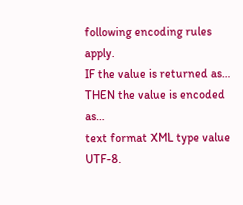following encoding rules apply.
IF the value is returned as… THEN the value is encoded as…
text format XML type value UTF-8.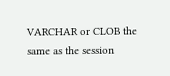VARCHAR or CLOB the same as the session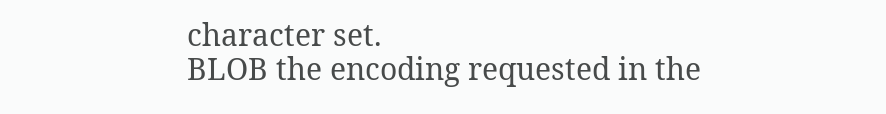character set.
BLOB the encoding requested in the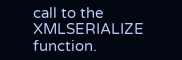call to the XMLSERIALIZE function.